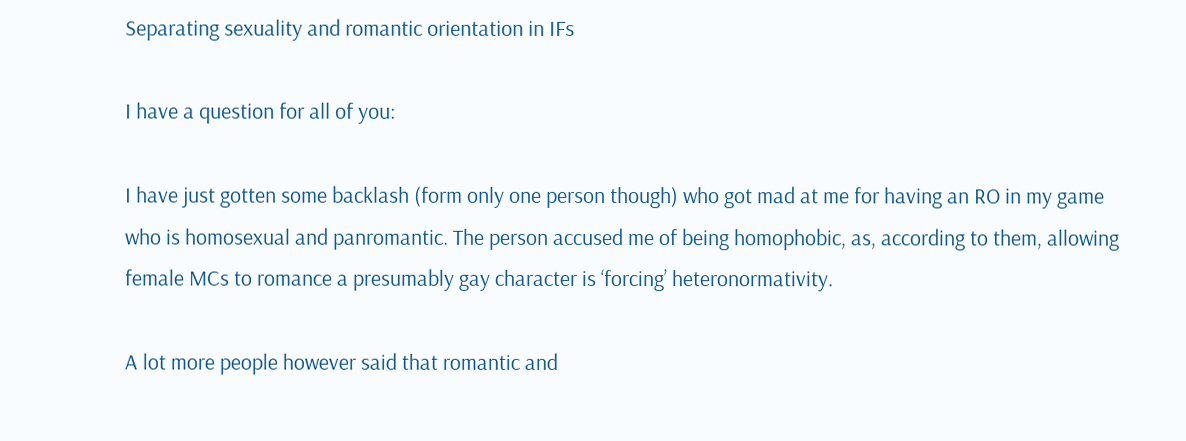Separating sexuality and romantic orientation in IFs

I have a question for all of you:

I have just gotten some backlash (form only one person though) who got mad at me for having an RO in my game who is homosexual and panromantic. The person accused me of being homophobic, as, according to them, allowing female MCs to romance a presumably gay character is ‘forcing’ heteronormativity.

A lot more people however said that romantic and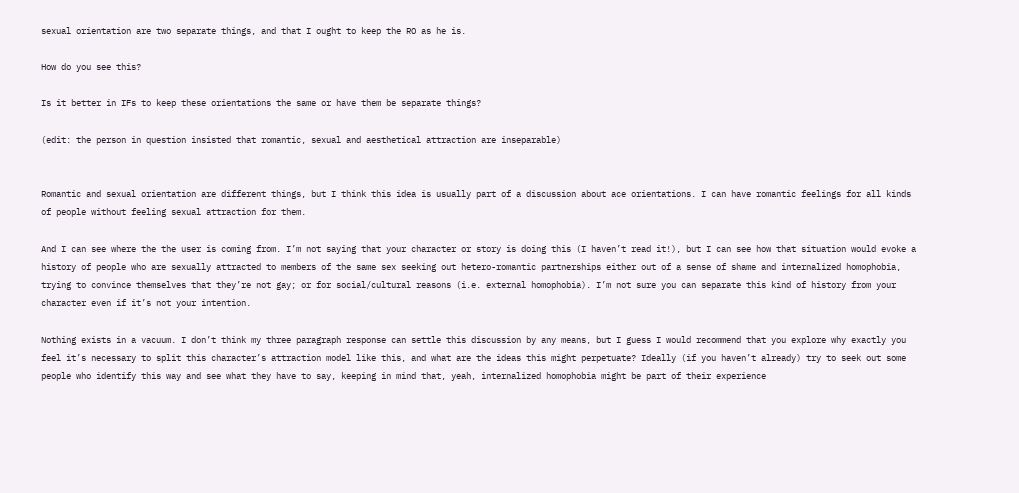sexual orientation are two separate things, and that I ought to keep the RO as he is.

How do you see this?

Is it better in IFs to keep these orientations the same or have them be separate things?

(edit: the person in question insisted that romantic, sexual and aesthetical attraction are inseparable)


Romantic and sexual orientation are different things, but I think this idea is usually part of a discussion about ace orientations. I can have romantic feelings for all kinds of people without feeling sexual attraction for them.

And I can see where the the user is coming from. I’m not saying that your character or story is doing this (I haven’t read it!), but I can see how that situation would evoke a history of people who are sexually attracted to members of the same sex seeking out hetero-romantic partnerships either out of a sense of shame and internalized homophobia, trying to convince themselves that they’re not gay; or for social/cultural reasons (i.e. external homophobia). I’m not sure you can separate this kind of history from your character even if it’s not your intention.

Nothing exists in a vacuum. I don’t think my three paragraph response can settle this discussion by any means, but I guess I would recommend that you explore why exactly you feel it’s necessary to split this character’s attraction model like this, and what are the ideas this might perpetuate? Ideally (if you haven’t already) try to seek out some people who identify this way and see what they have to say, keeping in mind that, yeah, internalized homophobia might be part of their experience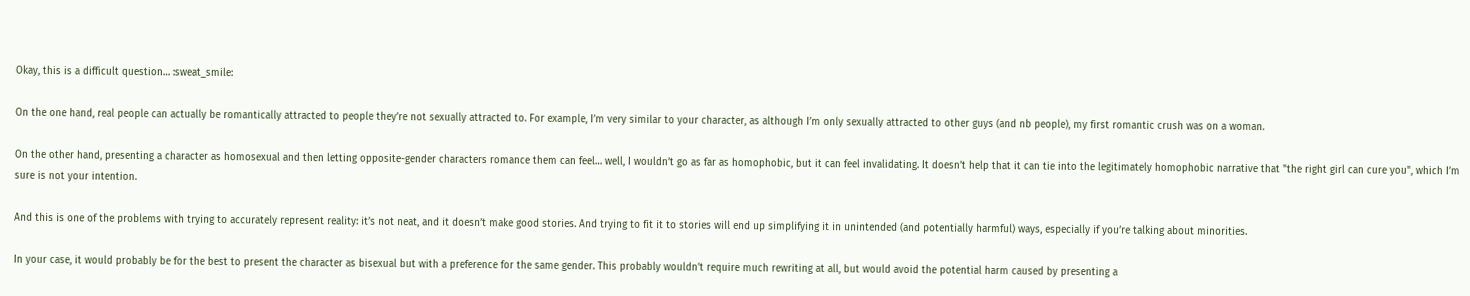Okay, this is a difficult question… :sweat_smile:

On the one hand, real people can actually be romantically attracted to people they’re not sexually attracted to. For example, I’m very similar to your character, as although I’m only sexually attracted to other guys (and nb people), my first romantic crush was on a woman.

On the other hand, presenting a character as homosexual and then letting opposite-gender characters romance them can feel… well, I wouldn’t go as far as homophobic, but it can feel invalidating. It doesn’t help that it can tie into the legitimately homophobic narrative that "the right girl can cure you", which I’m sure is not your intention.

And this is one of the problems with trying to accurately represent reality: it’s not neat, and it doesn’t make good stories. And trying to fit it to stories will end up simplifying it in unintended (and potentially harmful) ways, especially if you’re talking about minorities.

In your case, it would probably be for the best to present the character as bisexual but with a preference for the same gender. This probably wouldn’t require much rewriting at all, but would avoid the potential harm caused by presenting a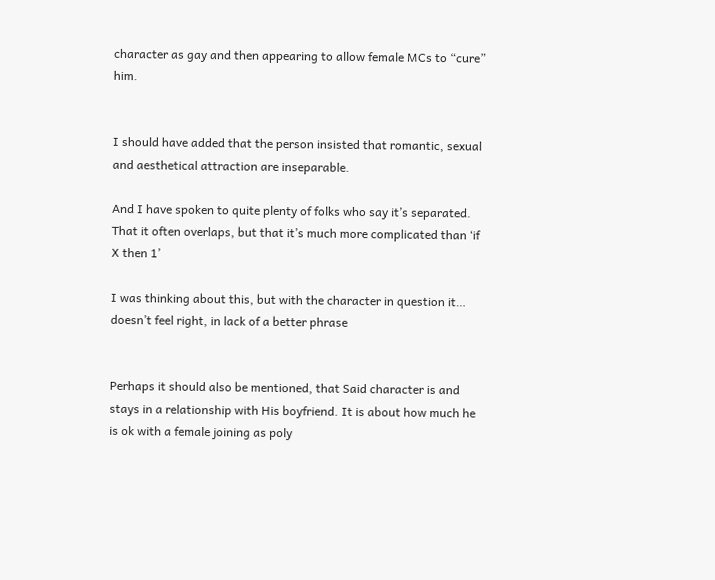character as gay and then appearing to allow female MCs to “cure” him.


I should have added that the person insisted that romantic, sexual and aesthetical attraction are inseparable.

And I have spoken to quite plenty of folks who say it’s separated. That it often overlaps, but that it’s much more complicated than ‘if X then 1’

I was thinking about this, but with the character in question it… doesn’t feel right, in lack of a better phrase


Perhaps it should also be mentioned, that Said character is and stays in a relationship with His boyfriend. It is about how much he is ok with a female joining as poly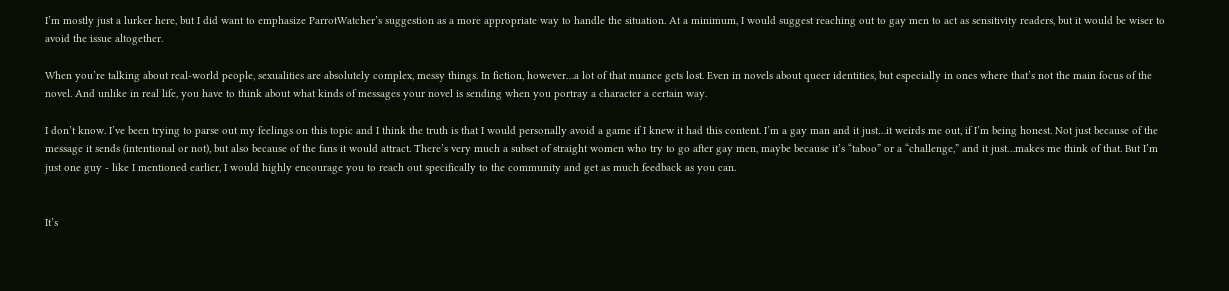I’m mostly just a lurker here, but I did want to emphasize ParrotWatcher’s suggestion as a more appropriate way to handle the situation. At a minimum, I would suggest reaching out to gay men to act as sensitivity readers, but it would be wiser to avoid the issue altogether.

When you’re talking about real-world people, sexualities are absolutely complex, messy things. In fiction, however…a lot of that nuance gets lost. Even in novels about queer identities, but especially in ones where that’s not the main focus of the novel. And unlike in real life, you have to think about what kinds of messages your novel is sending when you portray a character a certain way.

I don’t know. I’ve been trying to parse out my feelings on this topic and I think the truth is that I would personally avoid a game if I knew it had this content. I’m a gay man and it just…it weirds me out, if I’m being honest. Not just because of the message it sends (intentional or not), but also because of the fans it would attract. There’s very much a subset of straight women who try to go after gay men, maybe because it’s “taboo” or a “challenge,” and it just…makes me think of that. But I’m just one guy - like I mentioned earlier, I would highly encourage you to reach out specifically to the community and get as much feedback as you can.


It’s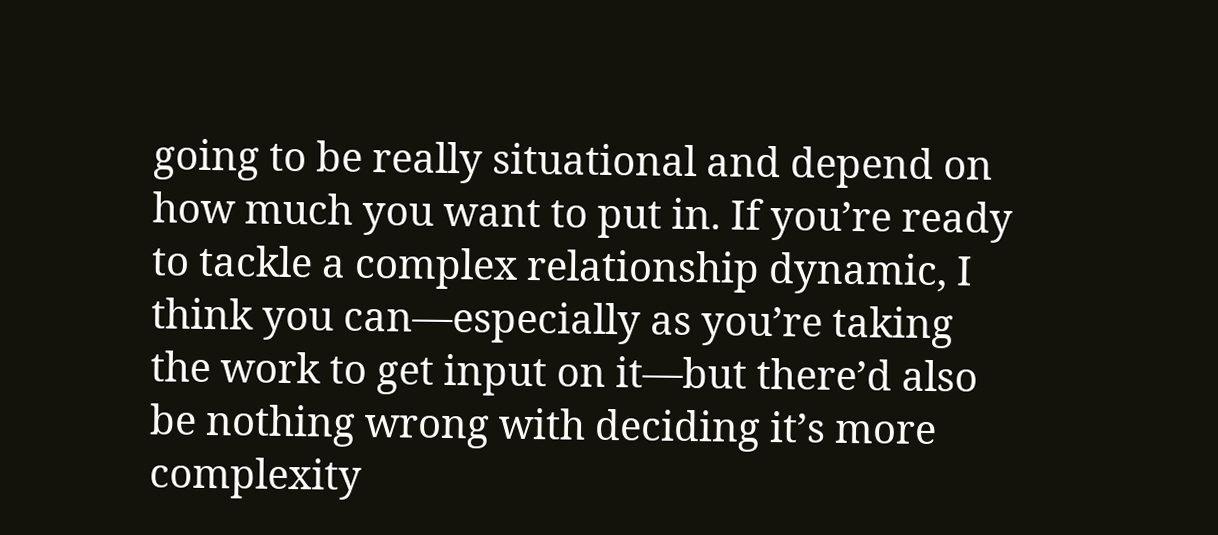going to be really situational and depend on how much you want to put in. If you’re ready to tackle a complex relationship dynamic, I think you can—especially as you’re taking the work to get input on it—but there’d also be nothing wrong with deciding it’s more complexity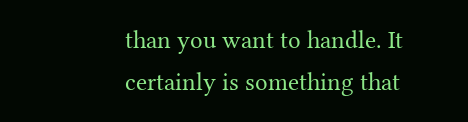than you want to handle. It certainly is something that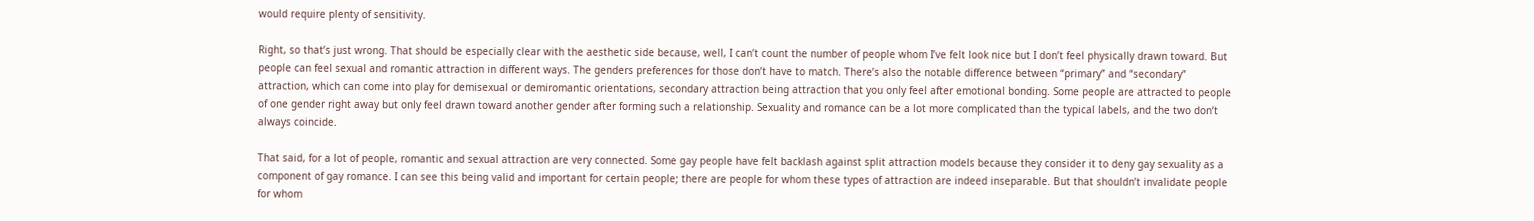would require plenty of sensitivity.

Right, so that’s just wrong. That should be especially clear with the aesthetic side because, well, I can’t count the number of people whom I’ve felt look nice but I don’t feel physically drawn toward. But people can feel sexual and romantic attraction in different ways. The genders preferences for those don’t have to match. There’s also the notable difference between “primary” and “secondary” attraction, which can come into play for demisexual or demiromantic orientations, secondary attraction being attraction that you only feel after emotional bonding. Some people are attracted to people of one gender right away but only feel drawn toward another gender after forming such a relationship. Sexuality and romance can be a lot more complicated than the typical labels, and the two don’t always coincide.

That said, for a lot of people, romantic and sexual attraction are very connected. Some gay people have felt backlash against split attraction models because they consider it to deny gay sexuality as a component of gay romance. I can see this being valid and important for certain people; there are people for whom these types of attraction are indeed inseparable. But that shouldn’t invalidate people for whom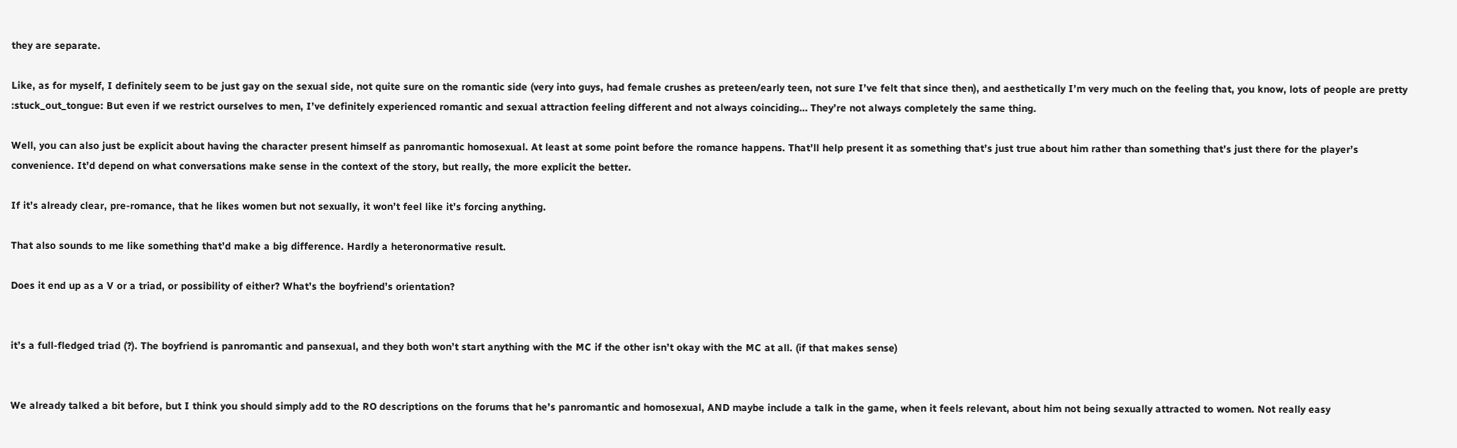they are separate.

Like, as for myself, I definitely seem to be just gay on the sexual side, not quite sure on the romantic side (very into guys, had female crushes as preteen/early teen, not sure I’ve felt that since then), and aesthetically I’m very much on the feeling that, you know, lots of people are pretty :stuck_out_tongue: But even if we restrict ourselves to men, I’ve definitely experienced romantic and sexual attraction feeling different and not always coinciding… They’re not always completely the same thing.

Well, you can also just be explicit about having the character present himself as panromantic homosexual. At least at some point before the romance happens. That’ll help present it as something that’s just true about him rather than something that’s just there for the player’s convenience. It’d depend on what conversations make sense in the context of the story, but really, the more explicit the better.

If it’s already clear, pre-romance, that he likes women but not sexually, it won’t feel like it’s forcing anything.

That also sounds to me like something that’d make a big difference. Hardly a heteronormative result.

Does it end up as a V or a triad, or possibility of either? What’s the boyfriend’s orientation?


it’s a full-fledged triad (?). The boyfriend is panromantic and pansexual, and they both won’t start anything with the MC if the other isn’t okay with the MC at all. (if that makes sense)


We already talked a bit before, but I think you should simply add to the RO descriptions on the forums that he’s panromantic and homosexual, AND maybe include a talk in the game, when it feels relevant, about him not being sexually attracted to women. Not really easy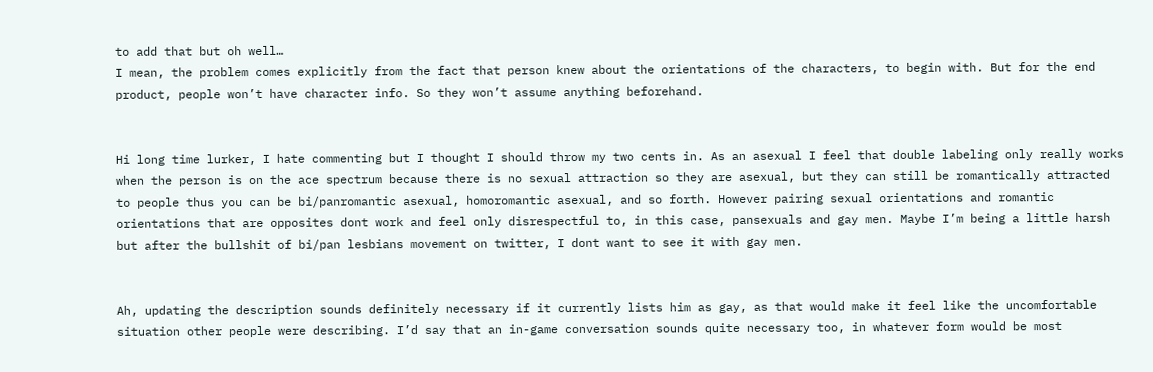to add that but oh well…
I mean, the problem comes explicitly from the fact that person knew about the orientations of the characters, to begin with. But for the end product, people won’t have character info. So they won’t assume anything beforehand.


Hi long time lurker, I hate commenting but I thought I should throw my two cents in. As an asexual I feel that double labeling only really works when the person is on the ace spectrum because there is no sexual attraction so they are asexual, but they can still be romantically attracted to people thus you can be bi/panromantic asexual, homoromantic asexual, and so forth. However pairing sexual orientations and romantic orientations that are opposites dont work and feel only disrespectful to, in this case, pansexuals and gay men. Maybe I’m being a little harsh but after the bullshit of bi/pan lesbians movement on twitter, I dont want to see it with gay men.


Ah, updating the description sounds definitely necessary if it currently lists him as gay, as that would make it feel like the uncomfortable situation other people were describing. I’d say that an in-game conversation sounds quite necessary too, in whatever form would be most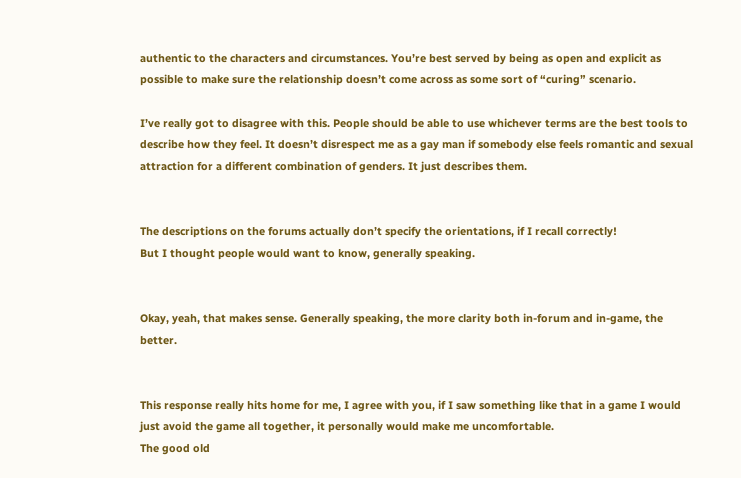authentic to the characters and circumstances. You’re best served by being as open and explicit as possible to make sure the relationship doesn’t come across as some sort of “curing” scenario.

I’ve really got to disagree with this. People should be able to use whichever terms are the best tools to describe how they feel. It doesn’t disrespect me as a gay man if somebody else feels romantic and sexual attraction for a different combination of genders. It just describes them.


The descriptions on the forums actually don’t specify the orientations, if I recall correctly!
But I thought people would want to know, generally speaking.


Okay, yeah, that makes sense. Generally speaking, the more clarity both in-forum and in-game, the better.


This response really hits home for me, I agree with you, if I saw something like that in a game I would just avoid the game all together, it personally would make me uncomfortable.
The good old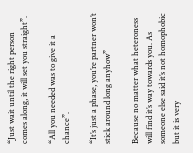“Just wait until the right person comes along, it will set you straight”.

“All you needed was to give it a chance”.

“It’s just a phase, you’re partner won’t stick around long anyhow”

Because no matter what heteroness will find it’s way towards you. As someone else said it’s not homophobic but it is very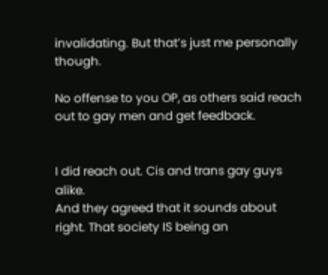invalidating. But that’s just me personally though.

No offense to you OP, as others said reach out to gay men and get feedback.


I did reach out. Cis and trans gay guys alike.
And they agreed that it sounds about right. That society IS being an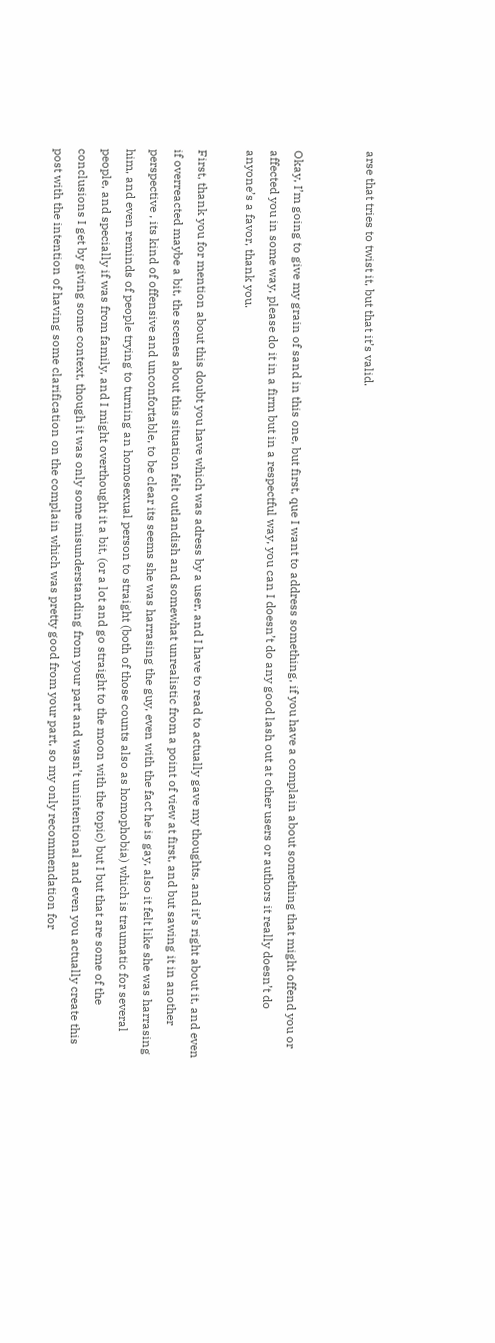arse that tries to twist it, but that it’s valid.


Okay, I’m going to give my grain of sand in this one, but first, que I want to address something, if you have a complain about something that might offend you or affected you in some way, please do it in a firm but in a respectful way, you can I doesn’t do any good lash out at other users or authors it really doesn’t do anyone’s a favor, thank you.

First, thank you for mention about this doubt you have which was adress by a user, and I have to read to actually gave my thoughts, and it’s right about it, and even if overreacted maybe a bit, the scenes about this situation felt outlandish and somewhat unrealistic from a point of view at first, and but sawing it in another perspective , its kind of offensive and unconfortable, to be clear its seems she was harrasing the guy, even with the fact he is gay, also it felt like she was harrasing him, and even reminds of people trying to turning an homosexual person to straight (both of those counts also as homophobia) which is traumatic for several people, and specially if was from family, and I might overthought it a bit, (or a lot and go straight to the moon with the topic) but I but that are some of the conclusions I get by giving some context, though it was only some misunderstanding from your part and wasn’t unintentional and even you actually create this post with the intention of having some clarification on the complain which was pretty good from your part, so my only recommendation for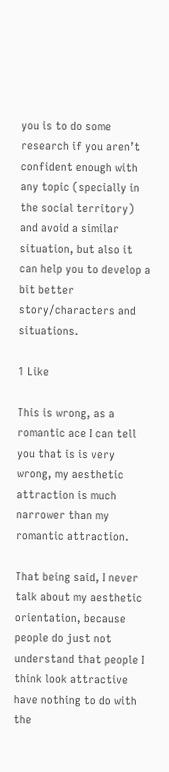you is to do some research if you aren’t confident enough with any topic (specially in the social territory) and avoid a similar situation, but also it can help you to develop a bit better story/characters and situations.

1 Like

This is wrong, as a romantic ace I can tell you that is is very wrong, my aesthetic attraction is much narrower than my romantic attraction.

That being said, I never talk about my aesthetic orientation, because people do just not understand that people I think look attractive have nothing to do with the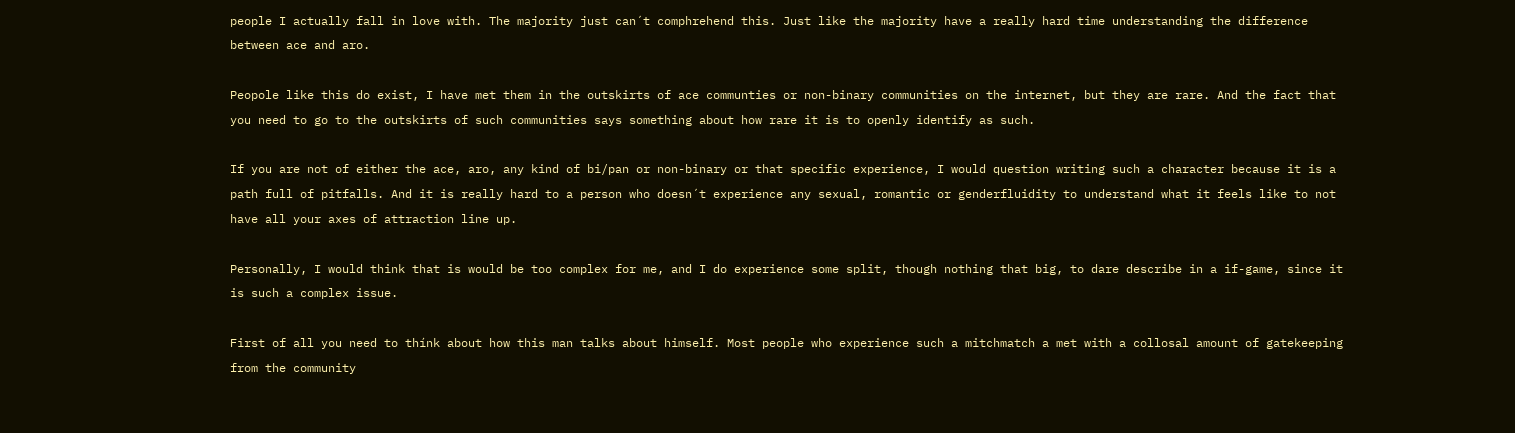people I actually fall in love with. The majority just can´t comphrehend this. Just like the majority have a really hard time understanding the difference between ace and aro.

Peopole like this do exist, I have met them in the outskirts of ace communties or non-binary communities on the internet, but they are rare. And the fact that you need to go to the outskirts of such communities says something about how rare it is to openly identify as such.

If you are not of either the ace, aro, any kind of bi/pan or non-binary or that specific experience, I would question writing such a character because it is a path full of pitfalls. And it is really hard to a person who doesn´t experience any sexual, romantic or genderfluidity to understand what it feels like to not have all your axes of attraction line up.

Personally, I would think that is would be too complex for me, and I do experience some split, though nothing that big, to dare describe in a if-game, since it is such a complex issue.

First of all you need to thínk about how this man talks about himself. Most people who experience such a mitchmatch a met with a collosal amount of gatekeeping from the community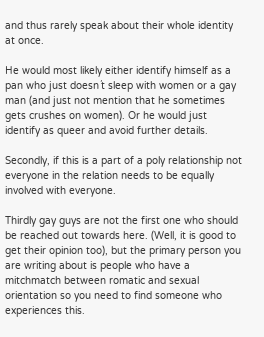and thus rarely speak about their whole identity at once.

He would most likely either identify himself as a pan who just doesn´t sleep with women or a gay man (and just not mention that he sometimes gets crushes on women). Or he would just identify as queer and avoid further details.

Secondly, if this is a part of a poly relationship not everyone in the relation needs to be equally involved with everyone.

Thirdly gay guys are not the first one who should be reached out towards here. (Well, it is good to get their opinion too), but the primary person you are writing about is people who have a mitchmatch between romatic and sexual orientation so you need to find someone who experiences this.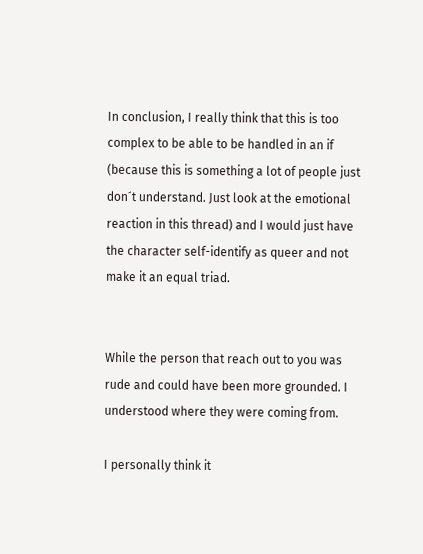In conclusion, I really think that this is too complex to be able to be handled in an if (because this is something a lot of people just don´t understand. Just look at the emotional reaction in this thread) and I would just have the character self-identify as queer and not make it an equal triad.


While the person that reach out to you was rude and could have been more grounded. I understood where they were coming from.

I personally think it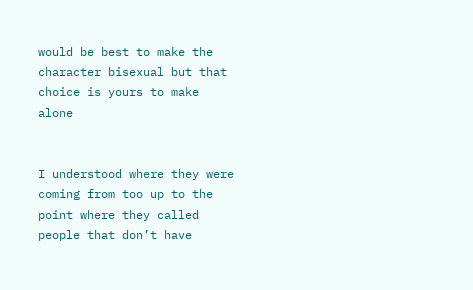would be best to make the character bisexual but that choice is yours to make alone


I understood where they were coming from too up to the point where they called people that don’t have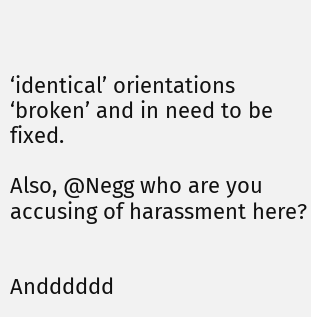‘identical’ orientations ‘broken’ and in need to be fixed.

Also, @Negg who are you accusing of harassment here?


Andddddd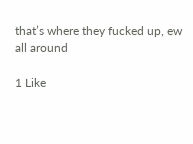that’s where they fucked up, ew all around

1 Like